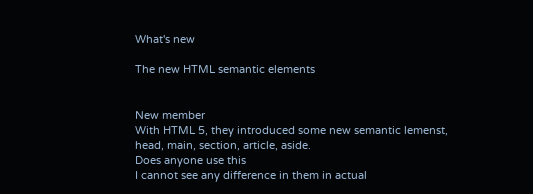What's new

The new HTML semantic elements


New member
With HTML 5, they introduced some new semantic lemenst, head, main, section, article, aside.
Does anyone use this
I cannot see any difference in them in actual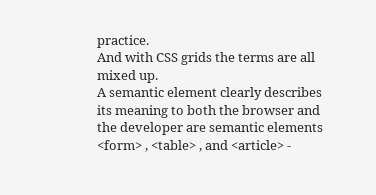practice.
And with CSS grids the terms are all mixed up.
A semantic element clearly describes its meaning to both the browser and the developer are semantic elements <form> , <table> , and <article> -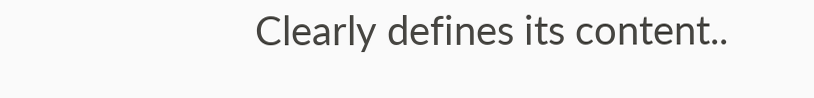Clearly defines its content..